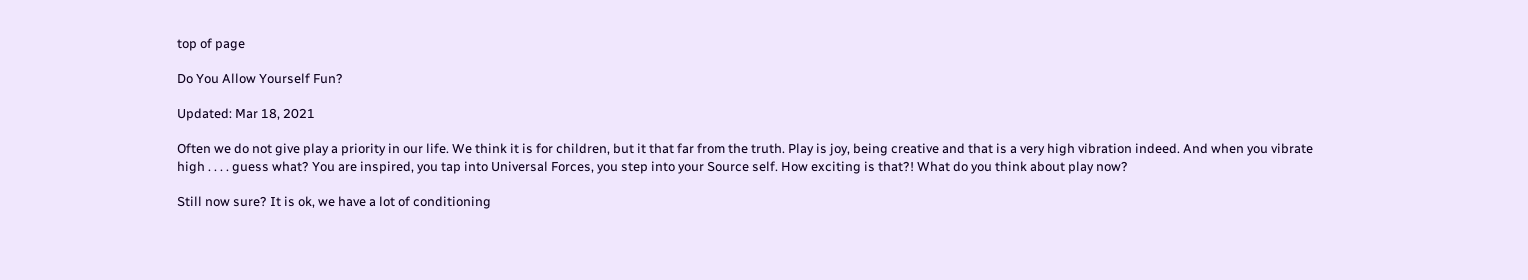top of page

Do You Allow Yourself Fun?

Updated: Mar 18, 2021

Often we do not give play a priority in our life. We think it is for children, but it that far from the truth. Play is joy, being creative and that is a very high vibration indeed. And when you vibrate high . . . . guess what? You are inspired, you tap into Universal Forces, you step into your Source self. How exciting is that?! What do you think about play now?

Still now sure? It is ok, we have a lot of conditioning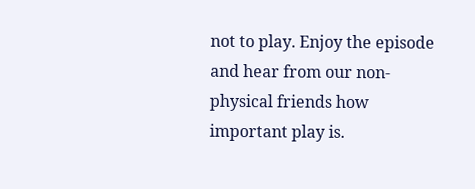not to play. Enjoy the episode and hear from our non-physical friends how important play is.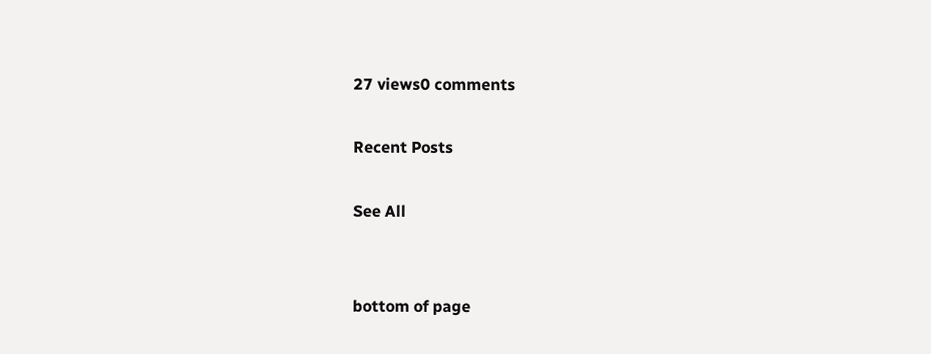27 views0 comments

Recent Posts

See All


bottom of page